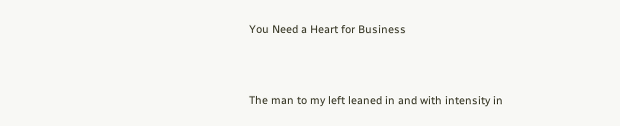You Need a Heart for Business


The man to my left leaned in and with intensity in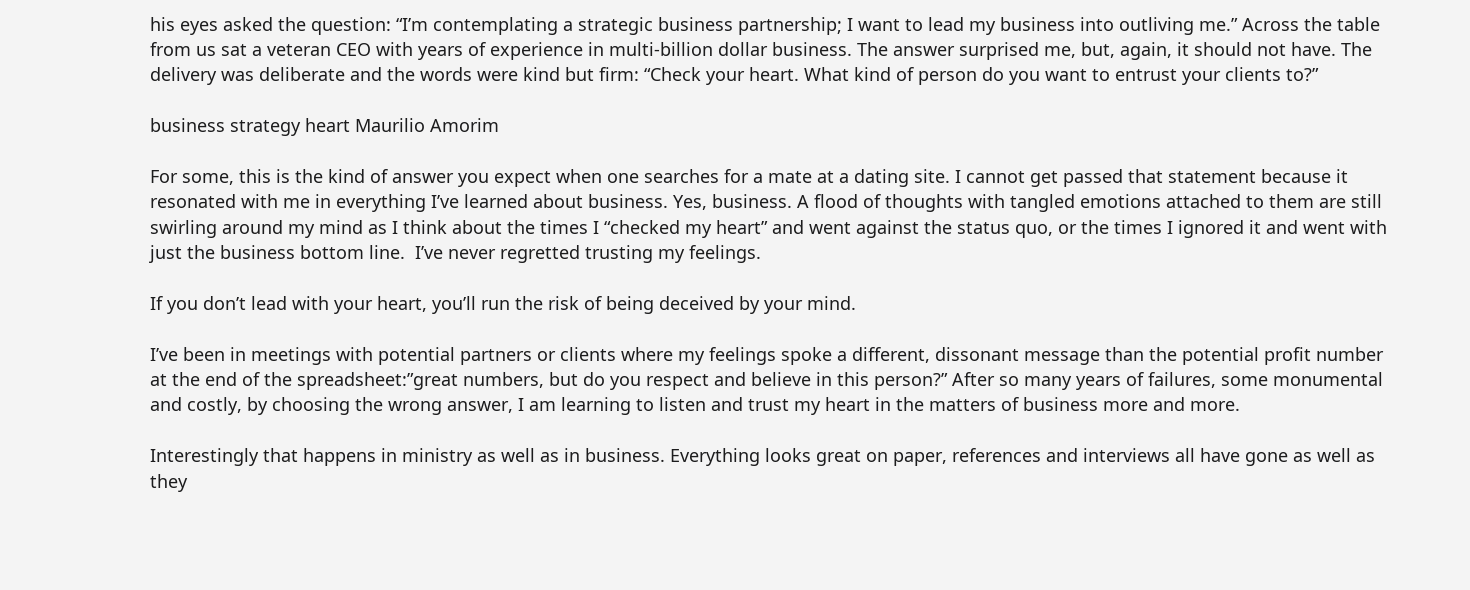his eyes asked the question: “I’m contemplating a strategic business partnership; I want to lead my business into outliving me.” Across the table from us sat a veteran CEO with years of experience in multi-billion dollar business. The answer surprised me, but, again, it should not have. The delivery was deliberate and the words were kind but firm: “Check your heart. What kind of person do you want to entrust your clients to?”

business strategy heart Maurilio Amorim

For some, this is the kind of answer you expect when one searches for a mate at a dating site. I cannot get passed that statement because it resonated with me in everything I’ve learned about business. Yes, business. A flood of thoughts with tangled emotions attached to them are still swirling around my mind as I think about the times I “checked my heart” and went against the status quo, or the times I ignored it and went with just the business bottom line.  I’ve never regretted trusting my feelings.

If you don’t lead with your heart, you’ll run the risk of being deceived by your mind.

I’ve been in meetings with potential partners or clients where my feelings spoke a different, dissonant message than the potential profit number at the end of the spreadsheet:”great numbers, but do you respect and believe in this person?” After so many years of failures, some monumental and costly, by choosing the wrong answer, I am learning to listen and trust my heart in the matters of business more and more.

Interestingly that happens in ministry as well as in business. Everything looks great on paper, references and interviews all have gone as well as they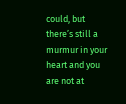could, but there’s still a murmur in your heart and you are not at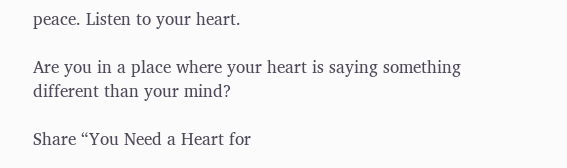peace. Listen to your heart.

Are you in a place where your heart is saying something different than your mind?

Share “You Need a Heart for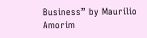Business” by Maurilio Amorim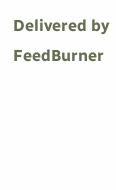Delivered by FeedBurner